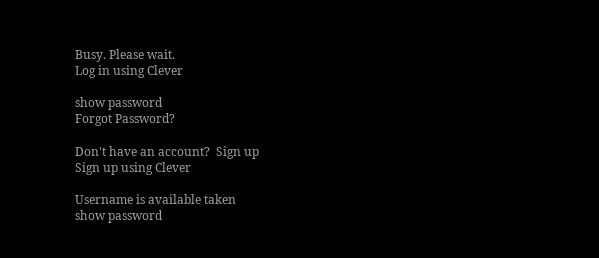Busy. Please wait.
Log in using Clever

show password
Forgot Password?

Don't have an account?  Sign up
Sign up using Clever

Username is available taken
show password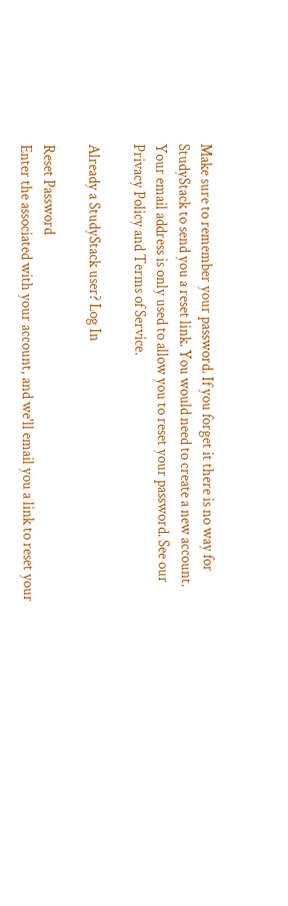Make sure to remember your password. If you forget it there is no way for StudyStack to send you a reset link. You would need to create a new account.
Your email address is only used to allow you to reset your password. See our Privacy Policy and Terms of Service.

Already a StudyStack user? Log In

Reset Password
Enter the associated with your account, and we'll email you a link to reset your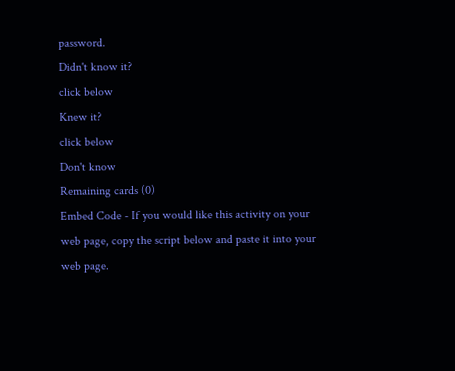password.
Didn't know it?
click below
Knew it?
click below
Don't know
Remaining cards (0)
Embed Code - If you would like this activity on your web page, copy the script below and paste it into your web page.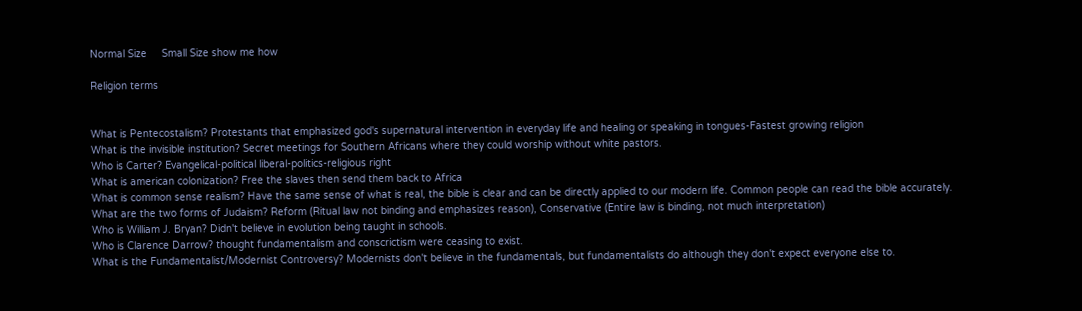Normal Size     Small Size show me how

Religion terms


What is Pentecostalism? Protestants that emphasized god's supernatural intervention in everyday life and healing or speaking in tongues-Fastest growing religion
What is the invisible institution? Secret meetings for Southern Africans where they could worship without white pastors.
Who is Carter? Evangelical-political liberal-politics-religious right
What is american colonization? Free the slaves then send them back to Africa
What is common sense realism? Have the same sense of what is real, the bible is clear and can be directly applied to our modern life. Common people can read the bible accurately.
What are the two forms of Judaism? Reform (Ritual law not binding and emphasizes reason), Conservative (Entire law is binding, not much interpretation)
Who is William J. Bryan? Didn't believe in evolution being taught in schools.
Who is Clarence Darrow? thought fundamentalism and conscrictism were ceasing to exist.
What is the Fundamentalist/Modernist Controversy? Modernists don't believe in the fundamentals, but fundamentalists do although they don't expect everyone else to.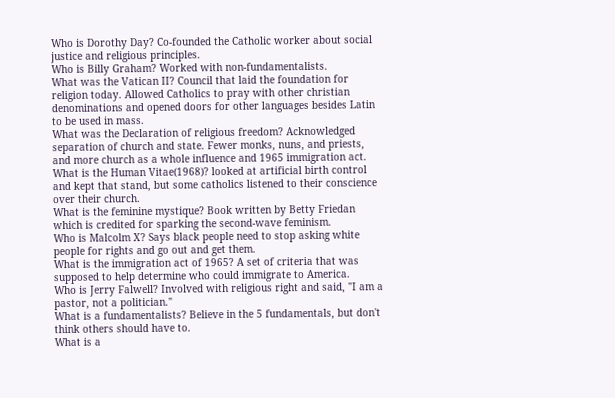Who is Dorothy Day? Co-founded the Catholic worker about social justice and religious principles.
Who is Billy Graham? Worked with non-fundamentalists.
What was the Vatican II? Council that laid the foundation for religion today. Allowed Catholics to pray with other christian denominations and opened doors for other languages besides Latin to be used in mass.
What was the Declaration of religious freedom? Acknowledged separation of church and state. Fewer monks, nuns, and priests, and more church as a whole influence and 1965 immigration act.
What is the Human Vitae(1968)? looked at artificial birth control and kept that stand, but some catholics listened to their conscience over their church.
What is the feminine mystique? Book written by Betty Friedan which is credited for sparking the second-wave feminism.
Who is Malcolm X? Says black people need to stop asking white people for rights and go out and get them.
What is the immigration act of 1965? A set of criteria that was supposed to help determine who could immigrate to America.
Who is Jerry Falwell? Involved with religious right and said, "I am a pastor, not a politician."
What is a fundamentalists? Believe in the 5 fundamentals, but don't think others should have to.
What is a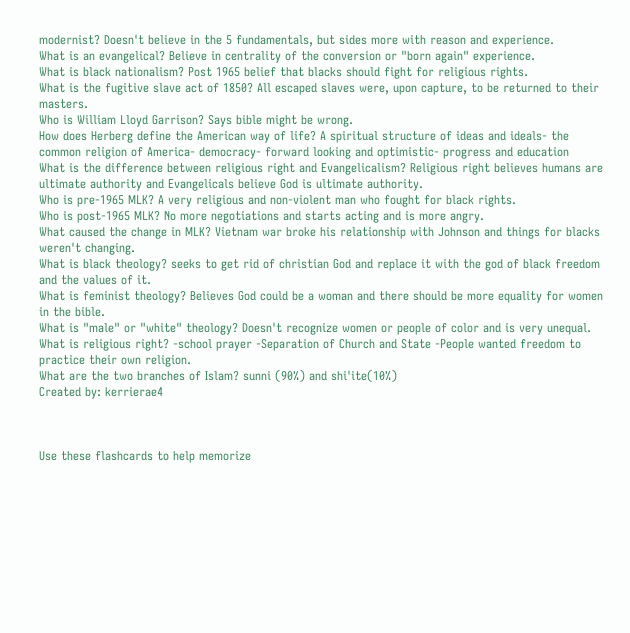modernist? Doesn't believe in the 5 fundamentals, but sides more with reason and experience.
What is an evangelical? Believe in centrality of the conversion or "born again" experience.
What is black nationalism? Post 1965 belief that blacks should fight for religious rights.
What is the fugitive slave act of 1850? All escaped slaves were, upon capture, to be returned to their masters.
Who is William Lloyd Garrison? Says bible might be wrong.
How does Herberg define the American way of life? A spiritual structure of ideas and ideals- the common religion of America- democracy- forward looking and optimistic- progress and education
What is the difference between religious right and Evangelicalism? Religious right believes humans are ultimate authority and Evangelicals believe God is ultimate authority.
Who is pre-1965 MLK? A very religious and non-violent man who fought for black rights.
Who is post-1965 MLK? No more negotiations and starts acting and is more angry.
What caused the change in MLK? Vietnam war broke his relationship with Johnson and things for blacks weren't changing.
What is black theology? seeks to get rid of christian God and replace it with the god of black freedom and the values of it.
What is feminist theology? Believes God could be a woman and there should be more equality for women in the bible.
What is "male" or "white" theology? Doesn't recognize women or people of color and is very unequal.
What is religious right? -school prayer -Separation of Church and State -People wanted freedom to practice their own religion.
What are the two branches of Islam? sunni (90%) and shi'ite(10%)
Created by: kerrierae4



Use these flashcards to help memorize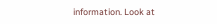information. Look at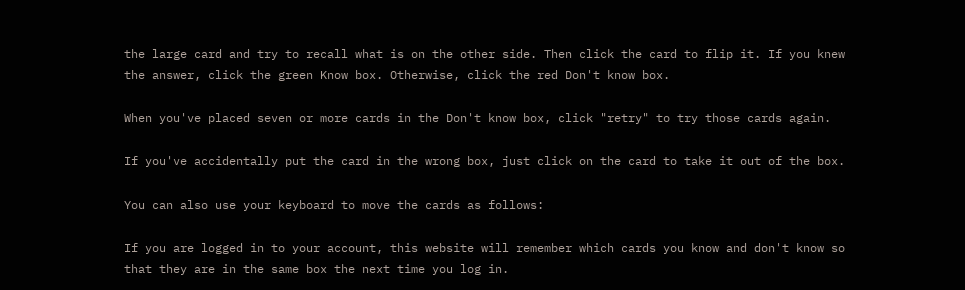the large card and try to recall what is on the other side. Then click the card to flip it. If you knew the answer, click the green Know box. Otherwise, click the red Don't know box.

When you've placed seven or more cards in the Don't know box, click "retry" to try those cards again.

If you've accidentally put the card in the wrong box, just click on the card to take it out of the box.

You can also use your keyboard to move the cards as follows:

If you are logged in to your account, this website will remember which cards you know and don't know so that they are in the same box the next time you log in.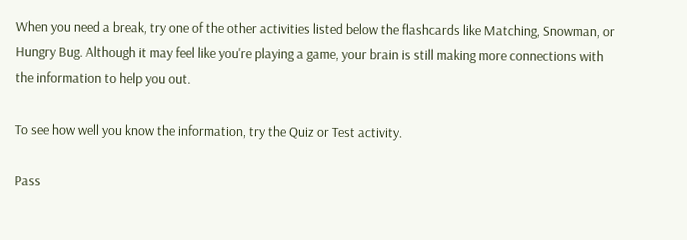When you need a break, try one of the other activities listed below the flashcards like Matching, Snowman, or Hungry Bug. Although it may feel like you're playing a game, your brain is still making more connections with the information to help you out.

To see how well you know the information, try the Quiz or Test activity.

Pass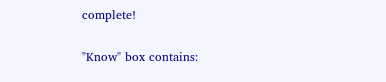complete!

"Know" box contains: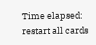Time elapsed:
restart all cards